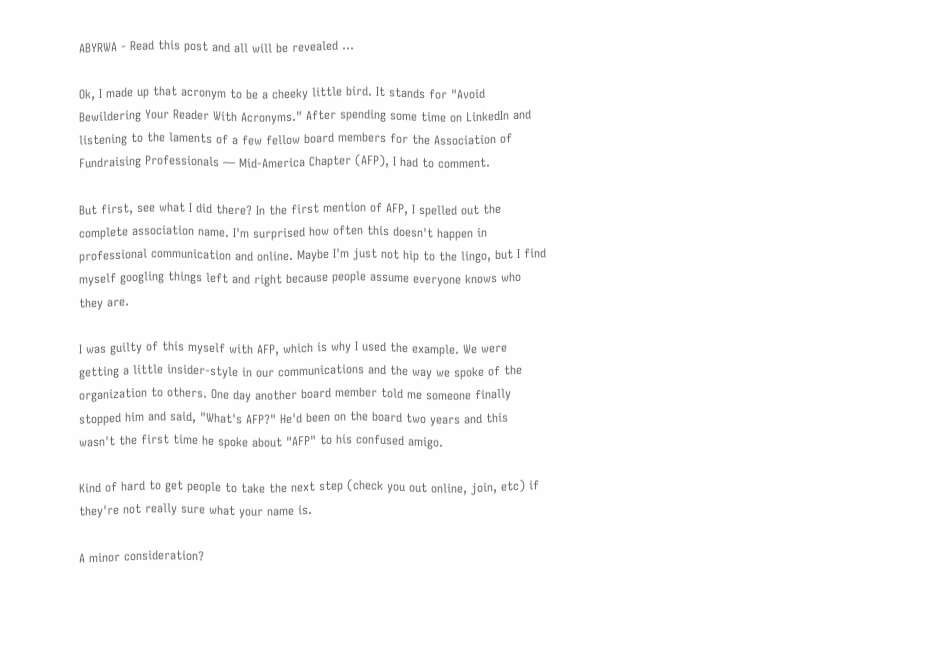ABYRWA - Read this post and all will be revealed ...

Ok, I made up that acronym to be a cheeky little bird. It stands for "Avoid Bewildering Your Reader With Acronyms." After spending some time on LinkedIn and listening to the laments of a few fellow board members for the Association of Fundraising Professionals — Mid-America Chapter (AFP), I had to comment.

But first, see what I did there? In the first mention of AFP, I spelled out the complete association name. I'm surprised how often this doesn't happen in professional communication and online. Maybe I'm just not hip to the lingo, but I find myself googling things left and right because people assume everyone knows who they are.

I was guilty of this myself with AFP, which is why I used the example. We were getting a little insider-style in our communications and the way we spoke of the organization to others. One day another board member told me someone finally stopped him and said, "What's AFP?" He'd been on the board two years and this wasn't the first time he spoke about "AFP" to his confused amigo.

Kind of hard to get people to take the next step (check you out online, join, etc) if they're not really sure what your name is.

A minor consideration?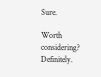Sure.

Worth considering? Definitely.